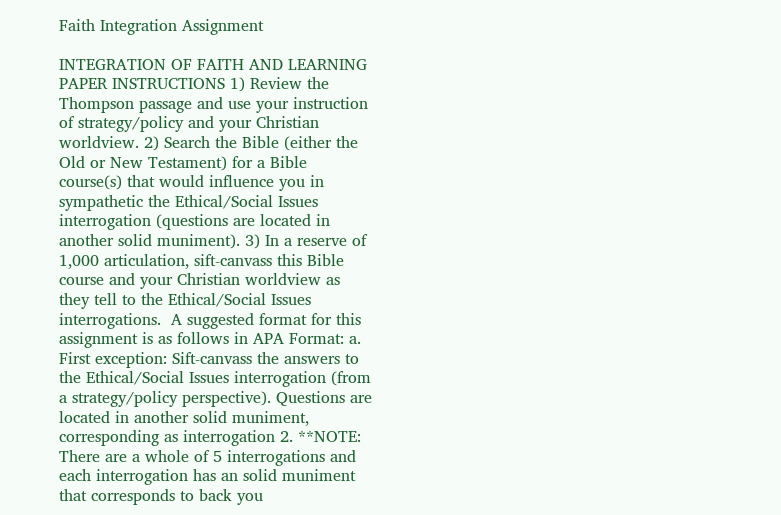Faith Integration Assignment

INTEGRATION OF FAITH AND LEARNING PAPER INSTRUCTIONS 1) Review the Thompson passage and use your instruction of strategy/policy and your Christian worldview. 2) Search the Bible (either the Old or New Testament) for a Bible course(s) that would influence you in sympathetic the Ethical/Social Issues interrogation (questions are located in another solid muniment). 3) In a reserve of 1,000 articulation, sift-canvass this Bible course and your Christian worldview as they tell to the Ethical/Social Issues interrogations.  A suggested format for this assignment is as follows in APA Format: a. First exception: Sift-canvass the answers to the Ethical/Social Issues interrogation (from a strategy/policy perspective). Questions are located in another solid muniment, corresponding as interrogation 2. **NOTE: There are a whole of 5 interrogations and each interrogation has an solid muniment that corresponds to back you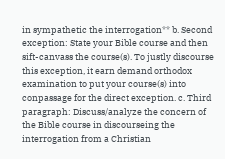in sympathetic the interrogation** b. Second exception: State your Bible course and then sift-canvass the course(s). To justly discourse this exception, it earn demand orthodox examination to put your course(s) into conpassage for the direct exception. c. Third paragraph: Discuss/analyze the concern of the Bible course in discourseing the interrogation from a Christian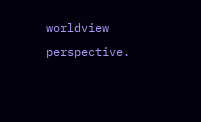worldview perspective.